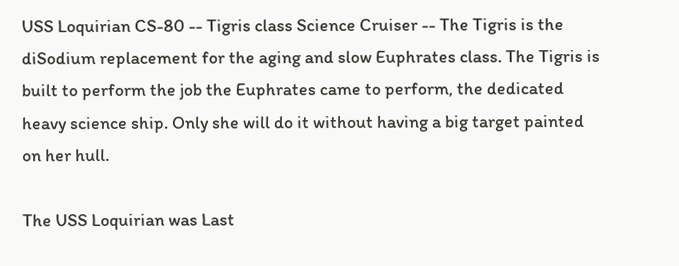USS Loquirian CS-80 -- Tigris class Science Cruiser -- The Tigris is the diSodium replacement for the aging and slow Euphrates class. The Tigris is built to perform the job the Euphrates came to perform, the dedicated heavy science ship. Only she will do it without having a big target painted on her hull.

The USS Loquirian was Last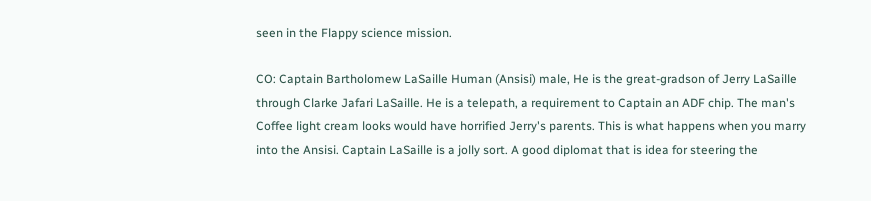seen in the Flappy science mission.

CO: Captain Bartholomew LaSaille Human (Ansisi) male, He is the great-gradson of Jerry LaSaille through Clarke Jafari LaSaille. He is a telepath, a requirement to Captain an ADF chip. The man's Coffee light cream looks would have horrified Jerry's parents. This is what happens when you marry into the Ansisi. Captain LaSaille is a jolly sort. A good diplomat that is idea for steering the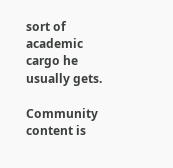sort of academic cargo he usually gets.

Community content is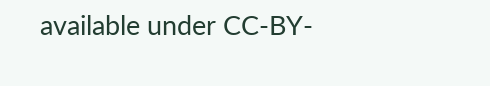available under CC-BY-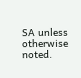SA unless otherwise noted.